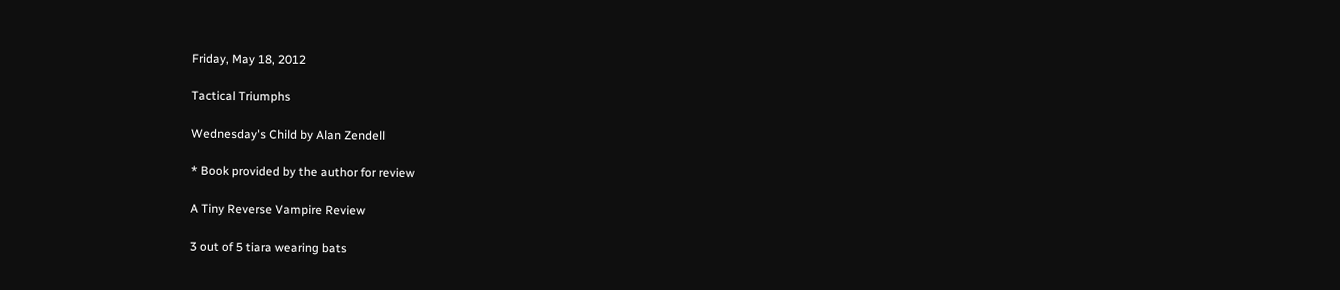Friday, May 18, 2012

Tactical Triumphs

Wednesday's Child by Alan Zendell

* Book provided by the author for review

A Tiny Reverse Vampire Review

3 out of 5 tiara wearing bats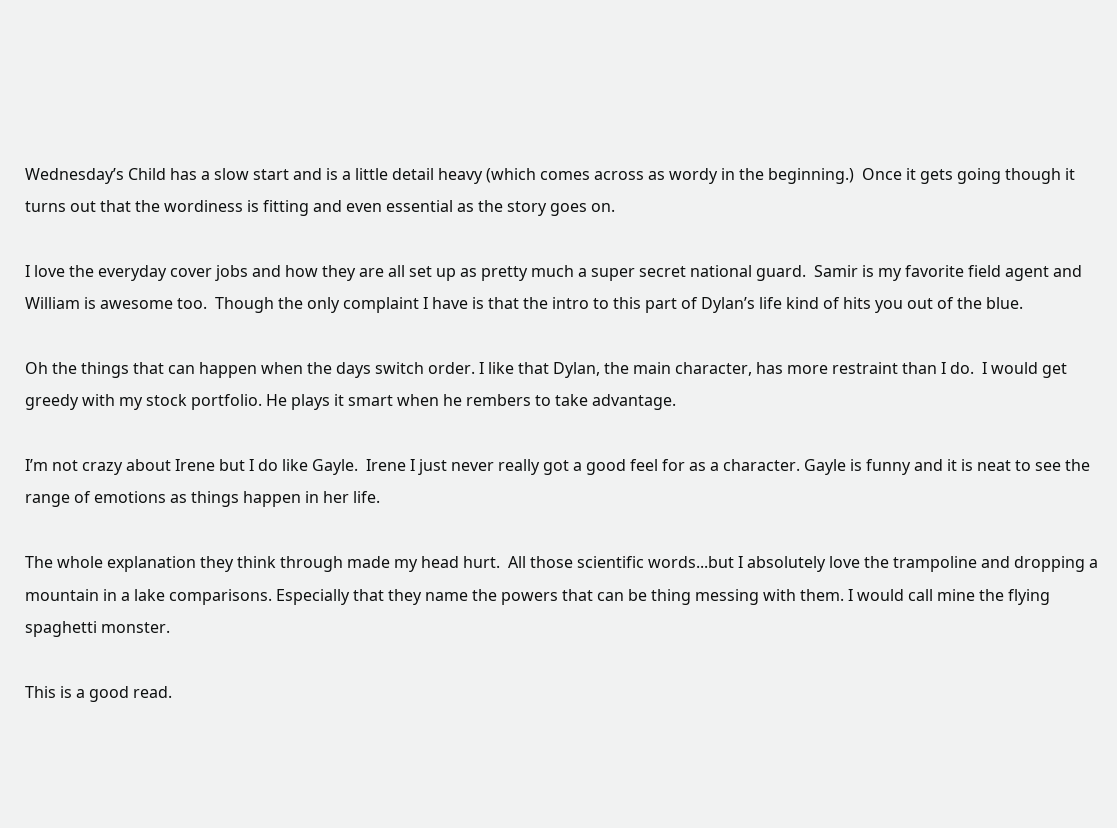Wednesday’s Child has a slow start and is a little detail heavy (which comes across as wordy in the beginning.)  Once it gets going though it turns out that the wordiness is fitting and even essential as the story goes on.

I love the everyday cover jobs and how they are all set up as pretty much a super secret national guard.  Samir is my favorite field agent and William is awesome too.  Though the only complaint I have is that the intro to this part of Dylan’s life kind of hits you out of the blue.

Oh the things that can happen when the days switch order. I like that Dylan, the main character, has more restraint than I do.  I would get greedy with my stock portfolio. He plays it smart when he rembers to take advantage.

I’m not crazy about Irene but I do like Gayle.  Irene I just never really got a good feel for as a character. Gayle is funny and it is neat to see the range of emotions as things happen in her life.

The whole explanation they think through made my head hurt.  All those scientific words...but I absolutely love the trampoline and dropping a mountain in a lake comparisons. Especially that they name the powers that can be thing messing with them. I would call mine the flying spaghetti monster.

This is a good read.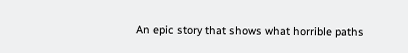An epic story that shows what horrible paths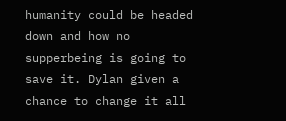humanity could be headed down and how no supperbeing is going to save it. Dylan given a chance to change it all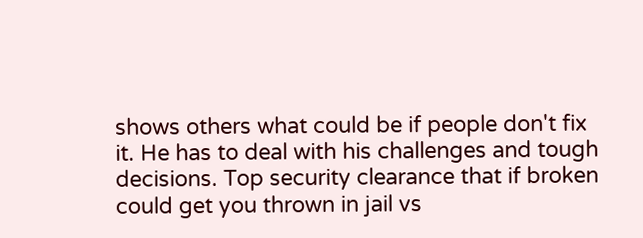shows others what could be if people don't fix it. He has to deal with his challenges and tough decisions. Top security clearance that if broken could get you thrown in jail vs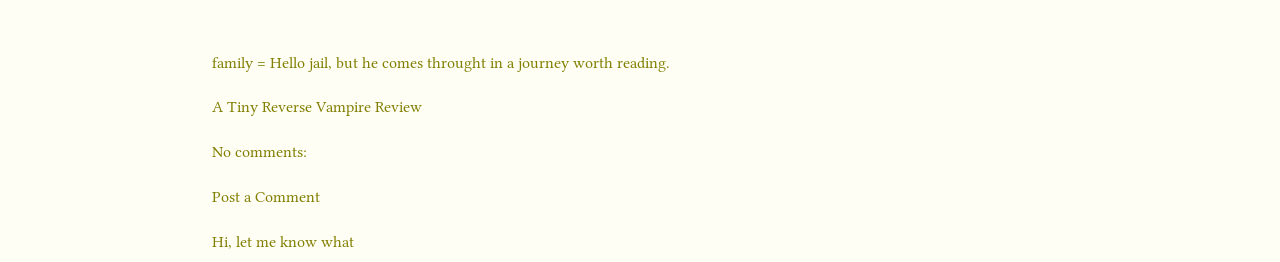family = Hello jail, but he comes throught in a journey worth reading.

A Tiny Reverse Vampire Review

No comments:

Post a Comment

Hi, let me know what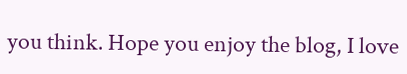you think. Hope you enjoy the blog, I love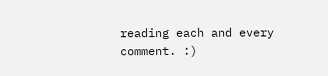reading each and every comment. :)